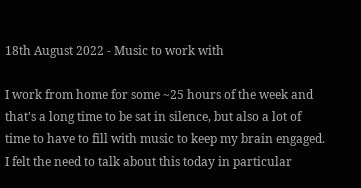18th August 2022 - Music to work with

I work from home for some ~25 hours of the week and that's a long time to be sat in silence, but also a lot of time to have to fill with music to keep my brain engaged. I felt the need to talk about this today in particular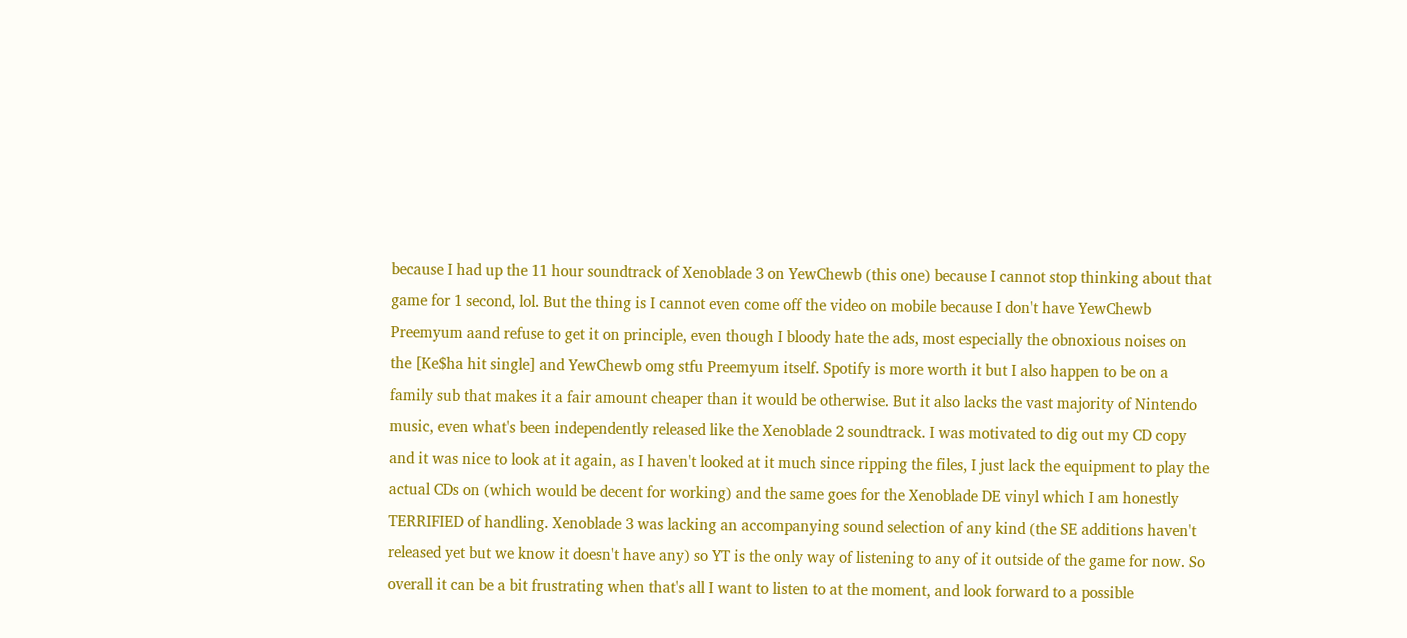because I had up the 11 hour soundtrack of Xenoblade 3 on YewChewb (this one) because I cannot stop thinking about that game for 1 second, lol. But the thing is I cannot even come off the video on mobile because I don't have YewChewb Preemyum aand refuse to get it on principle, even though I bloody hate the ads, most especially the obnoxious noises on the [Ke$ha hit single] and YewChewb omg stfu Preemyum itself. Spotify is more worth it but I also happen to be on a family sub that makes it a fair amount cheaper than it would be otherwise. But it also lacks the vast majority of Nintendo music, even what's been independently released like the Xenoblade 2 soundtrack. I was motivated to dig out my CD copy and it was nice to look at it again, as I haven't looked at it much since ripping the files, I just lack the equipment to play the actual CDs on (which would be decent for working) and the same goes for the Xenoblade DE vinyl which I am honestly TERRIFIED of handling. Xenoblade 3 was lacking an accompanying sound selection of any kind (the SE additions haven't released yet but we know it doesn't have any) so YT is the only way of listening to any of it outside of the game for now. So overall it can be a bit frustrating when that's all I want to listen to at the moment, and look forward to a possible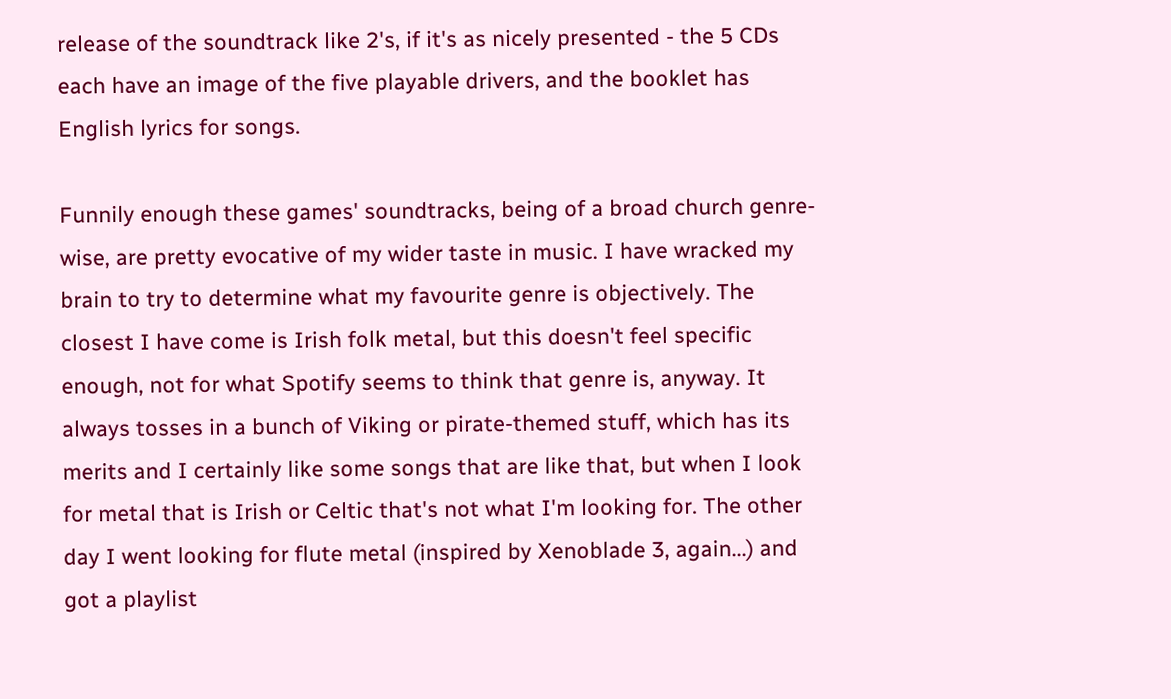release of the soundtrack like 2's, if it's as nicely presented - the 5 CDs each have an image of the five playable drivers, and the booklet has English lyrics for songs.

Funnily enough these games' soundtracks, being of a broad church genre-wise, are pretty evocative of my wider taste in music. I have wracked my brain to try to determine what my favourite genre is objectively. The closest I have come is Irish folk metal, but this doesn't feel specific enough, not for what Spotify seems to think that genre is, anyway. It always tosses in a bunch of Viking or pirate-themed stuff, which has its merits and I certainly like some songs that are like that, but when I look for metal that is Irish or Celtic that's not what I'm looking for. The other day I went looking for flute metal (inspired by Xenoblade 3, again...) and got a playlist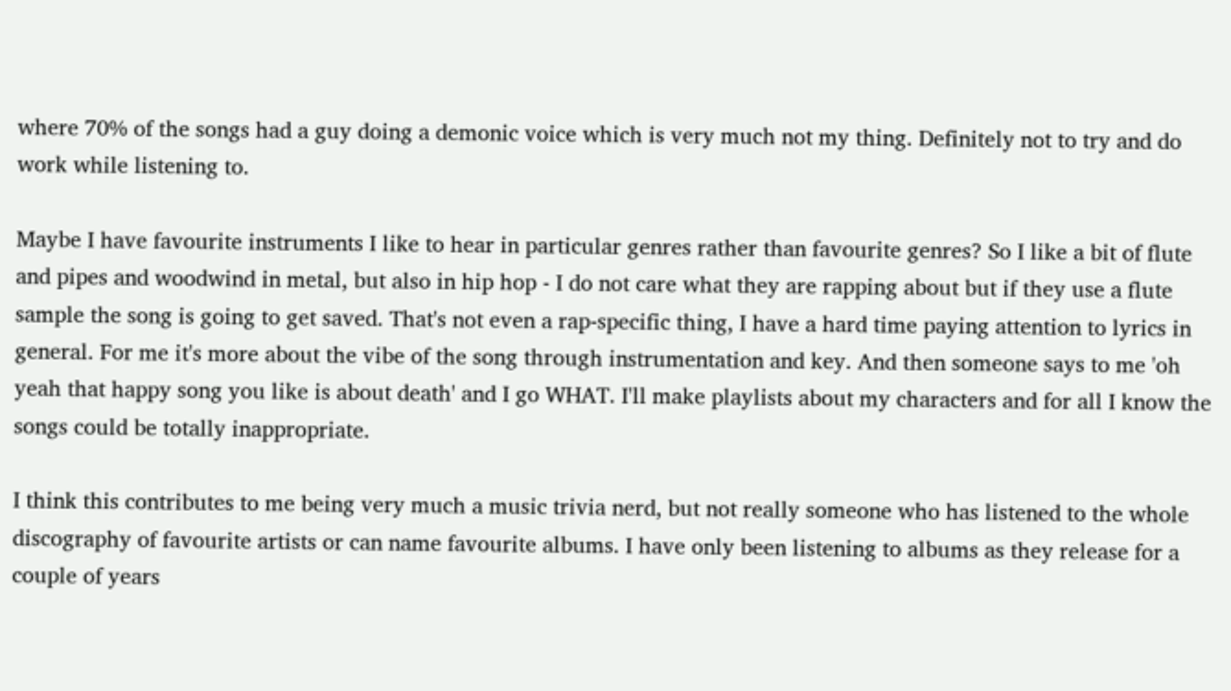where 70% of the songs had a guy doing a demonic voice which is very much not my thing. Definitely not to try and do work while listening to.

Maybe I have favourite instruments I like to hear in particular genres rather than favourite genres? So I like a bit of flute and pipes and woodwind in metal, but also in hip hop - I do not care what they are rapping about but if they use a flute sample the song is going to get saved. That's not even a rap-specific thing, I have a hard time paying attention to lyrics in general. For me it's more about the vibe of the song through instrumentation and key. And then someone says to me 'oh yeah that happy song you like is about death' and I go WHAT. I'll make playlists about my characters and for all I know the songs could be totally inappropriate.

I think this contributes to me being very much a music trivia nerd, but not really someone who has listened to the whole discography of favourite artists or can name favourite albums. I have only been listening to albums as they release for a couple of years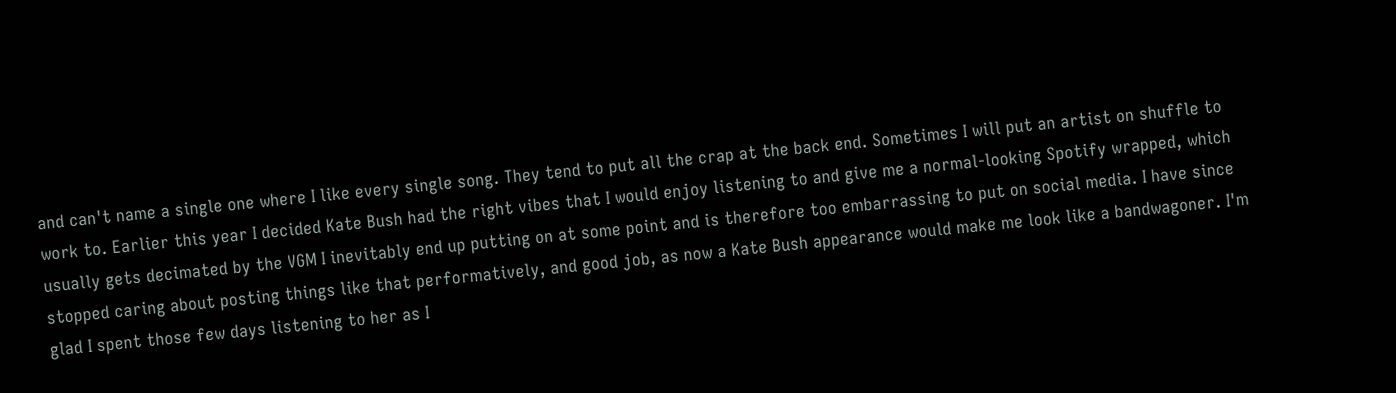and can't name a single one where I like every single song. They tend to put all the crap at the back end. Sometimes I will put an artist on shuffle to work to. Earlier this year I decided Kate Bush had the right vibes that I would enjoy listening to and give me a normal-looking Spotify wrapped, which usually gets decimated by the VGM I inevitably end up putting on at some point and is therefore too embarrassing to put on social media. I have since stopped caring about posting things like that performatively, and good job, as now a Kate Bush appearance would make me look like a bandwagoner. I'm glad I spent those few days listening to her as I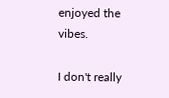enjoyed the vibes.

I don't really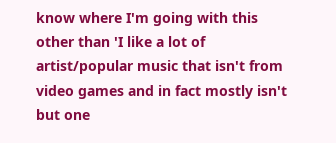know where I'm going with this other than 'I like a lot of artist/popular music that isn't from video games and in fact mostly isn't but one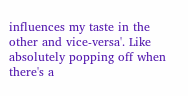influences my taste in the other and vice-versa'. Like absolutely popping off when there's a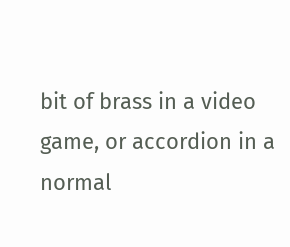bit of brass in a video game, or accordion in a normal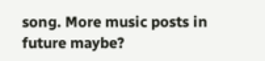song. More music posts in future maybe?